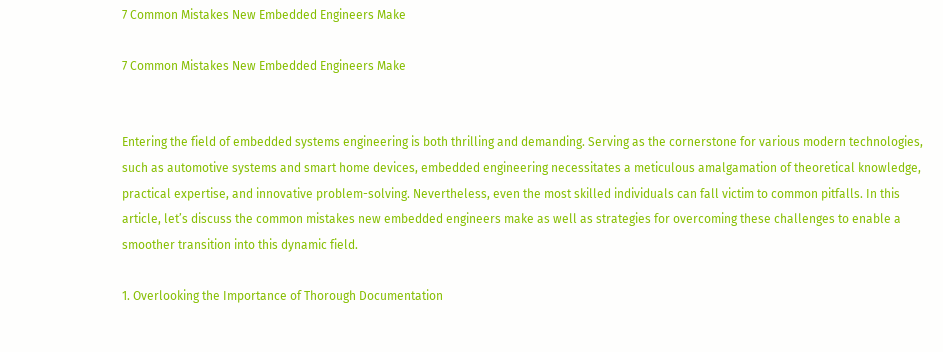7 Common Mistakes New Embedded Engineers Make

7 Common Mistakes New Embedded Engineers Make


Entering the field of embedded systems engineering is both thrilling and demanding. Serving as the cornerstone for various modern technologies, such as automotive systems and smart home devices, embedded engineering necessitates a meticulous amalgamation of theoretical knowledge, practical expertise, and innovative problem-solving. Nevertheless, even the most skilled individuals can fall victim to common pitfalls. In this article, let’s discuss the common mistakes new embedded engineers make as well as strategies for overcoming these challenges to enable a smoother transition into this dynamic field.

1. Overlooking the Importance of Thorough Documentation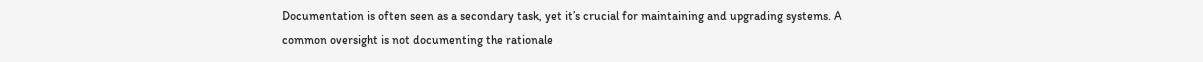Documentation is often seen as a secondary task, yet it’s crucial for maintaining and upgrading systems. A common oversight is not documenting the rationale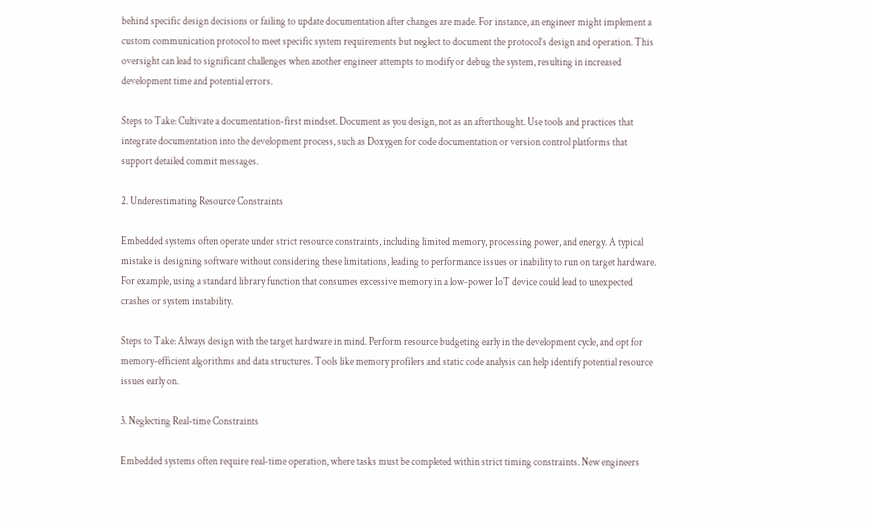behind specific design decisions or failing to update documentation after changes are made. For instance, an engineer might implement a custom communication protocol to meet specific system requirements but neglect to document the protocol’s design and operation. This oversight can lead to significant challenges when another engineer attempts to modify or debug the system, resulting in increased development time and potential errors.

Steps to Take: Cultivate a documentation-first mindset. Document as you design, not as an afterthought. Use tools and practices that integrate documentation into the development process, such as Doxygen for code documentation or version control platforms that support detailed commit messages.

2. Underestimating Resource Constraints

Embedded systems often operate under strict resource constraints, including limited memory, processing power, and energy. A typical mistake is designing software without considering these limitations, leading to performance issues or inability to run on target hardware. For example, using a standard library function that consumes excessive memory in a low-power IoT device could lead to unexpected crashes or system instability.

Steps to Take: Always design with the target hardware in mind. Perform resource budgeting early in the development cycle, and opt for memory-efficient algorithms and data structures. Tools like memory profilers and static code analysis can help identify potential resource issues early on.

3. Neglecting Real-time Constraints

Embedded systems often require real-time operation, where tasks must be completed within strict timing constraints. New engineers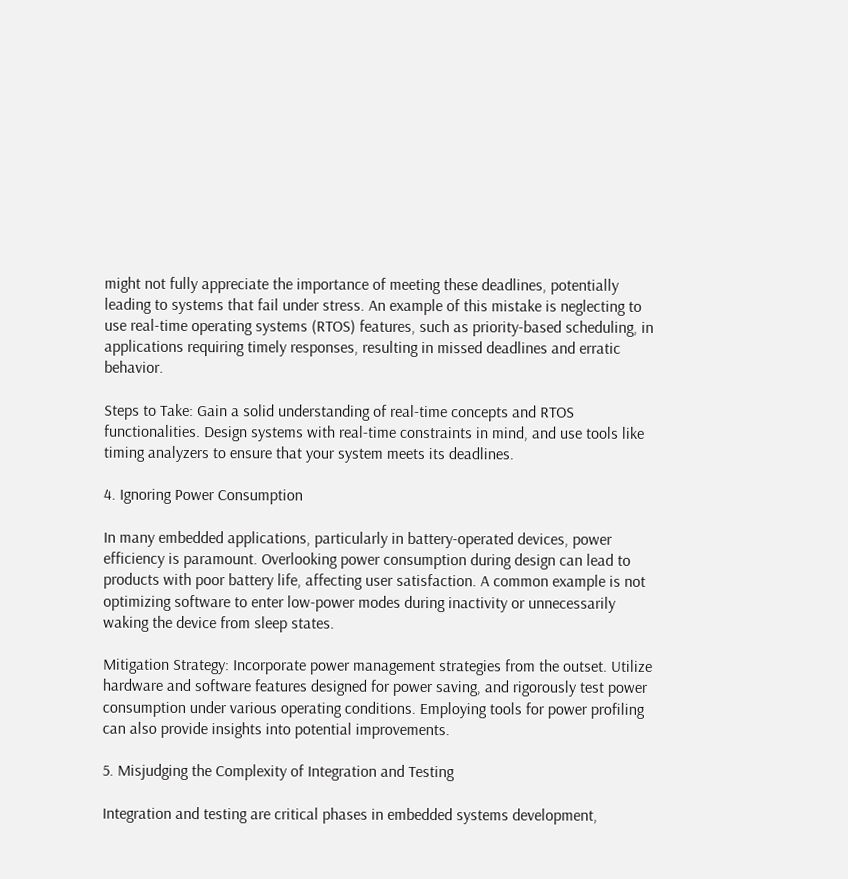might not fully appreciate the importance of meeting these deadlines, potentially leading to systems that fail under stress. An example of this mistake is neglecting to use real-time operating systems (RTOS) features, such as priority-based scheduling, in applications requiring timely responses, resulting in missed deadlines and erratic behavior.

Steps to Take: Gain a solid understanding of real-time concepts and RTOS functionalities. Design systems with real-time constraints in mind, and use tools like timing analyzers to ensure that your system meets its deadlines.

4. Ignoring Power Consumption

In many embedded applications, particularly in battery-operated devices, power efficiency is paramount. Overlooking power consumption during design can lead to products with poor battery life, affecting user satisfaction. A common example is not optimizing software to enter low-power modes during inactivity or unnecessarily waking the device from sleep states.

Mitigation Strategy: Incorporate power management strategies from the outset. Utilize hardware and software features designed for power saving, and rigorously test power consumption under various operating conditions. Employing tools for power profiling can also provide insights into potential improvements.

5. Misjudging the Complexity of Integration and Testing

Integration and testing are critical phases in embedded systems development,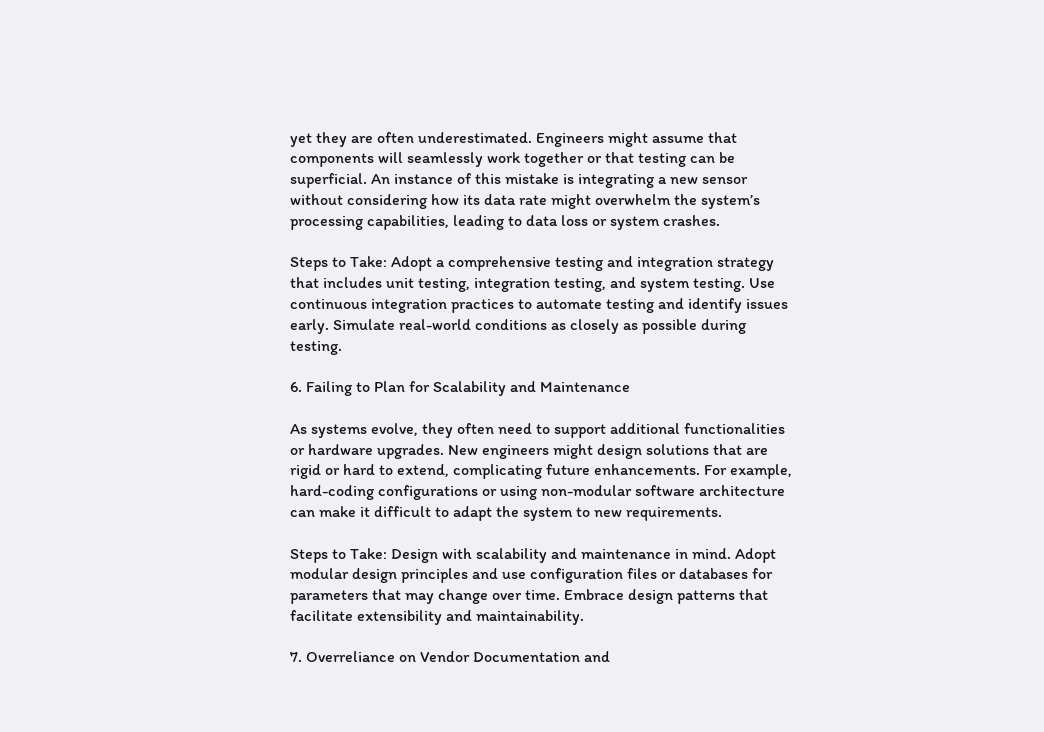yet they are often underestimated. Engineers might assume that components will seamlessly work together or that testing can be superficial. An instance of this mistake is integrating a new sensor without considering how its data rate might overwhelm the system’s processing capabilities, leading to data loss or system crashes.

Steps to Take: Adopt a comprehensive testing and integration strategy that includes unit testing, integration testing, and system testing. Use continuous integration practices to automate testing and identify issues early. Simulate real-world conditions as closely as possible during testing.

6. Failing to Plan for Scalability and Maintenance

As systems evolve, they often need to support additional functionalities or hardware upgrades. New engineers might design solutions that are rigid or hard to extend, complicating future enhancements. For example, hard-coding configurations or using non-modular software architecture can make it difficult to adapt the system to new requirements.

Steps to Take: Design with scalability and maintenance in mind. Adopt modular design principles and use configuration files or databases for parameters that may change over time. Embrace design patterns that facilitate extensibility and maintainability.

7. Overreliance on Vendor Documentation and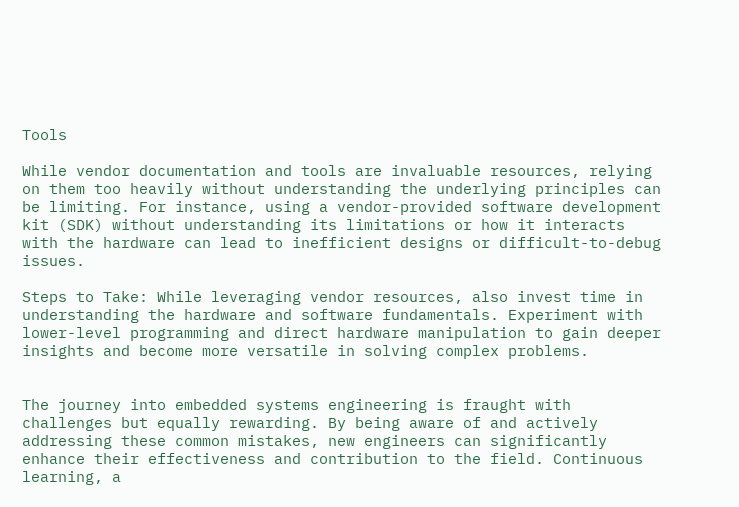Tools

While vendor documentation and tools are invaluable resources, relying on them too heavily without understanding the underlying principles can be limiting. For instance, using a vendor-provided software development kit (SDK) without understanding its limitations or how it interacts with the hardware can lead to inefficient designs or difficult-to-debug issues.

Steps to Take: While leveraging vendor resources, also invest time in understanding the hardware and software fundamentals. Experiment with lower-level programming and direct hardware manipulation to gain deeper insights and become more versatile in solving complex problems.


The journey into embedded systems engineering is fraught with challenges but equally rewarding. By being aware of and actively addressing these common mistakes, new engineers can significantly enhance their effectiveness and contribution to the field. Continuous learning, a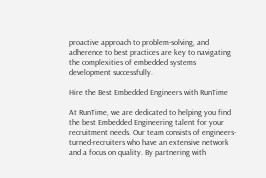proactive approach to problem-solving, and adherence to best practices are key to navigating the complexities of embedded systems development successfully.

Hire the Best Embedded Engineers with RunTime

At RunTime, we are dedicated to helping you find the best Embedded Engineering talent for your recruitment needs. Our team consists of engineers-turned-recruiters who have an extensive network and a focus on quality. By partnering with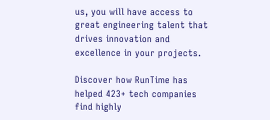us, you will have access to great engineering talent that drives innovation and excellence in your projects.

Discover how RunTime has helped 423+ tech companies find highly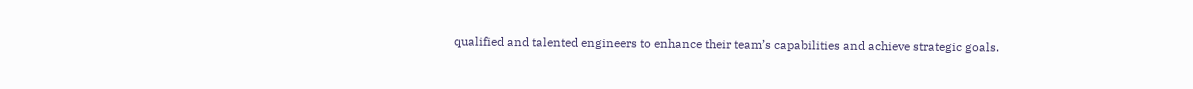qualified and talented engineers to enhance their team’s capabilities and achieve strategic goals.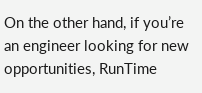On the other hand, if you’re an engineer looking for new opportunities, RunTime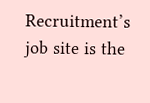Recruitment’s job site is the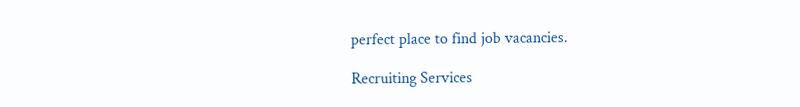perfect place to find job vacancies.

Recruiting Services